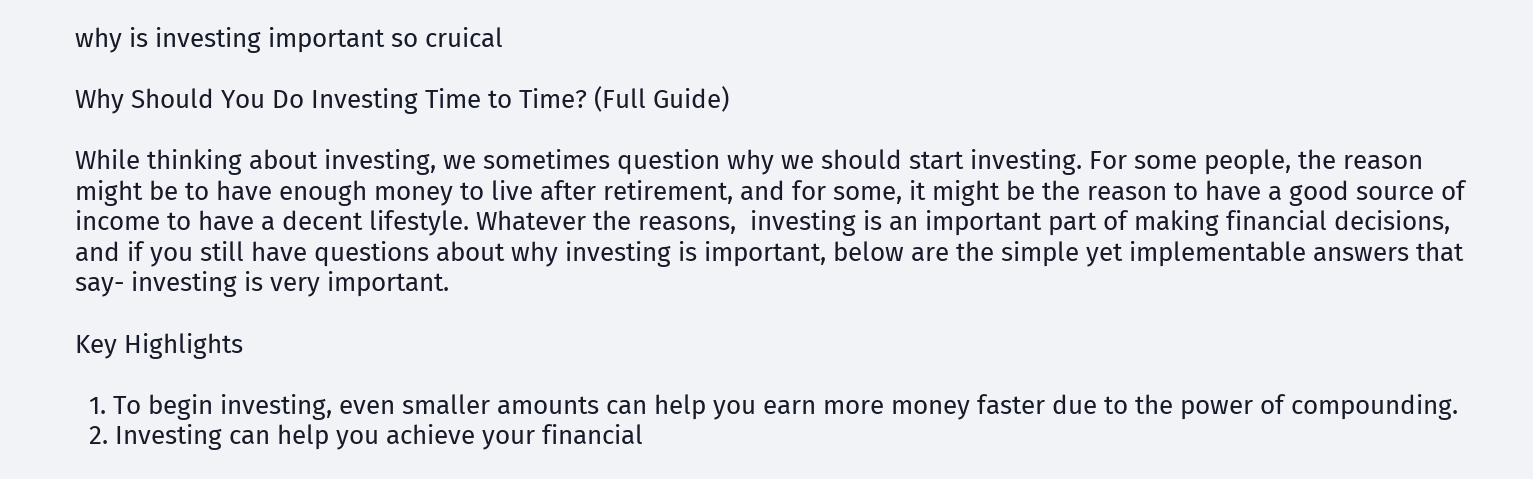why is investing important so cruical

Why Should You Do Investing Time to Time? (Full Guide)

While thinking about investing, we sometimes question why we should start investing. For some people, the reason might be to have enough money to live after retirement, and for some, it might be the reason to have a good source of income to have a decent lifestyle. Whatever the reasons,  investing is an important part of making financial decisions, and if you still have questions about why investing is important, below are the simple yet implementable answers that say- investing is very important.

Key Highlights

  1. To begin investing, even smaller amounts can help you earn more money faster due to the power of compounding.
  2. Investing can help you achieve your financial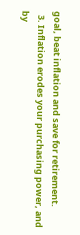goal, beat inflation and save for retirement.
  3. Inflation erodes your purchasing power, and by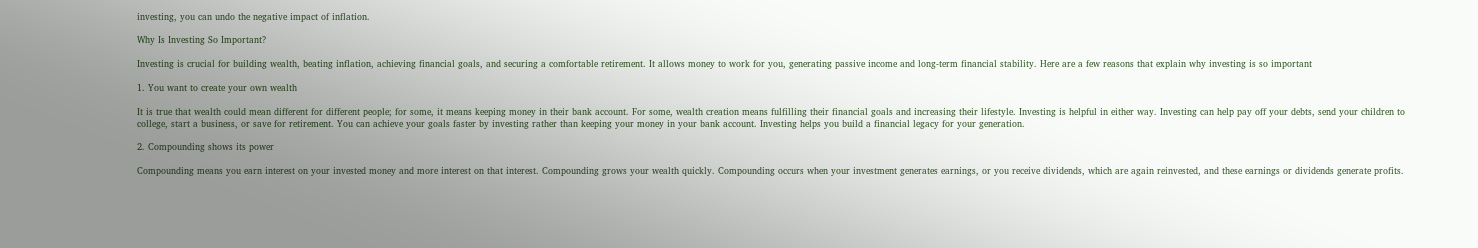investing, you can undo the negative impact of inflation.

Why Is Investing So Important?

Investing is crucial for building wealth, beating inflation, achieving financial goals, and securing a comfortable retirement. It allows money to work for you, generating passive income and long-term financial stability. Here are a few reasons that explain why investing is so important

1. You want to create your own wealth

It is true that wealth could mean different for different people; for some, it means keeping money in their bank account. For some, wealth creation means fulfilling their financial goals and increasing their lifestyle. Investing is helpful in either way. Investing can help pay off your debts, send your children to college, start a business, or save for retirement. You can achieve your goals faster by investing rather than keeping your money in your bank account. Investing helps you build a financial legacy for your generation.

2. Compounding shows its power

Compounding means you earn interest on your invested money and more interest on that interest. Compounding grows your wealth quickly. Compounding occurs when your investment generates earnings, or you receive dividends, which are again reinvested, and these earnings or dividends generate profits.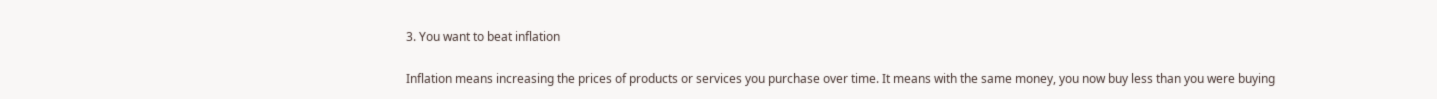3. You want to beat inflation

Inflation means increasing the prices of products or services you purchase over time. It means with the same money, you now buy less than you were buying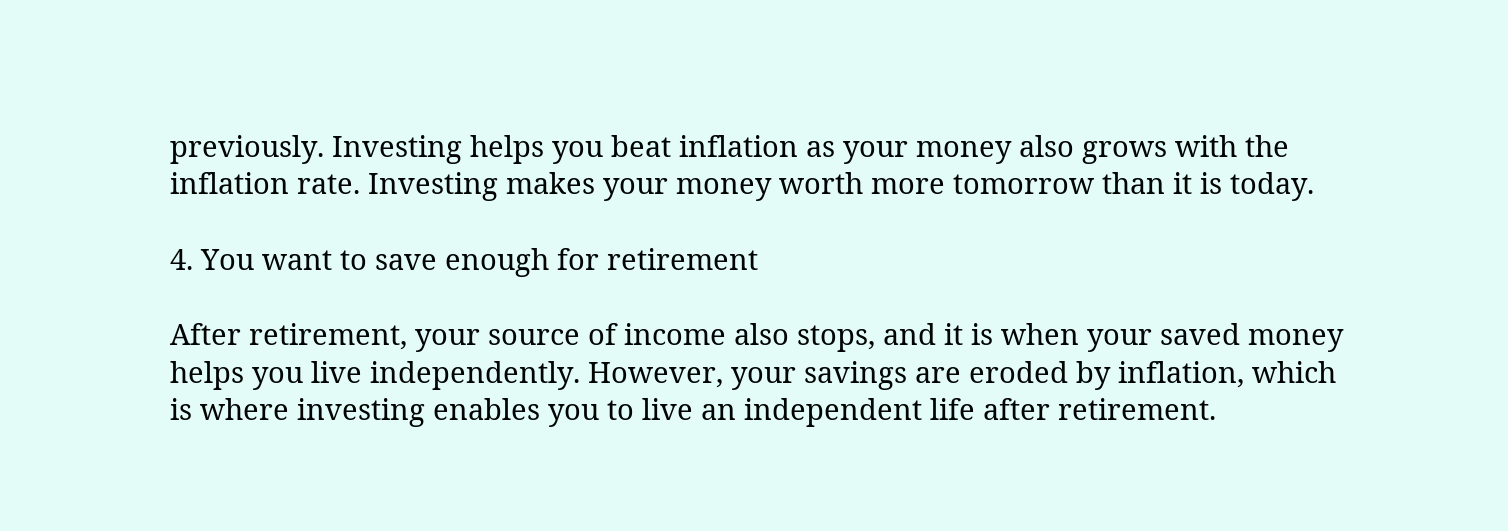previously. Investing helps you beat inflation as your money also grows with the inflation rate. Investing makes your money worth more tomorrow than it is today.

4. You want to save enough for retirement

After retirement, your source of income also stops, and it is when your saved money helps you live independently. However, your savings are eroded by inflation, which is where investing enables you to live an independent life after retirement.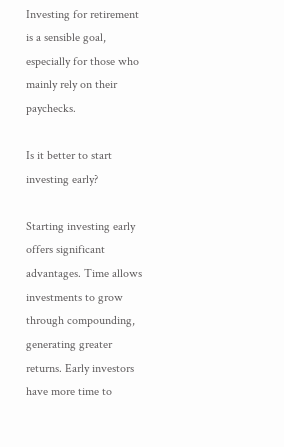Investing for retirement is a sensible goal, especially for those who mainly rely on their paychecks.

Is it better to start investing early?

Starting investing early offers significant advantages. Time allows investments to grow through compounding, generating greater returns. Early investors have more time to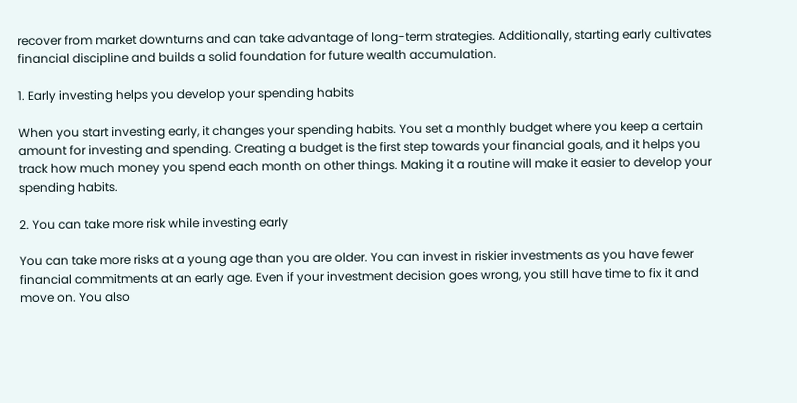recover from market downturns and can take advantage of long-term strategies. Additionally, starting early cultivates financial discipline and builds a solid foundation for future wealth accumulation.

1. Early investing helps you develop your spending habits

When you start investing early, it changes your spending habits. You set a monthly budget where you keep a certain amount for investing and spending. Creating a budget is the first step towards your financial goals, and it helps you track how much money you spend each month on other things. Making it a routine will make it easier to develop your spending habits.

2. You can take more risk while investing early

You can take more risks at a young age than you are older. You can invest in riskier investments as you have fewer financial commitments at an early age. Even if your investment decision goes wrong, you still have time to fix it and move on. You also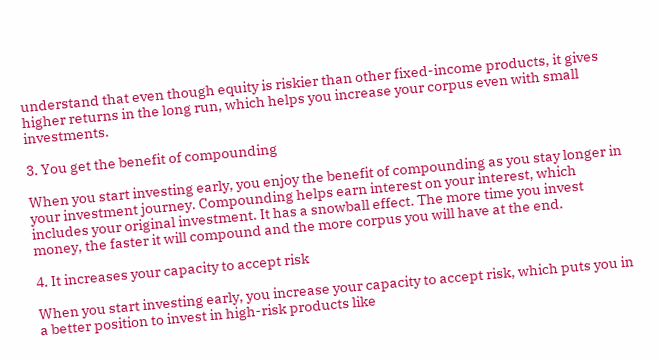understand that even though equity is riskier than other fixed-income products, it gives higher returns in the long run, which helps you increase your corpus even with small investments.

3. You get the benefit of compounding

When you start investing early, you enjoy the benefit of compounding as you stay longer in your investment journey. Compounding helps earn interest on your interest, which includes your original investment. It has a snowball effect. The more time you invest money, the faster it will compound and the more corpus you will have at the end.

4. It increases your capacity to accept risk

When you start investing early, you increase your capacity to accept risk, which puts you in a better position to invest in high-risk products like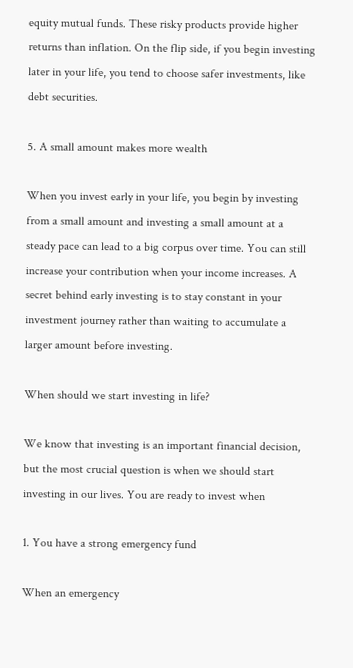equity mutual funds. These risky products provide higher returns than inflation. On the flip side, if you begin investing later in your life, you tend to choose safer investments, like debt securities.

5. A small amount makes more wealth

When you invest early in your life, you begin by investing from a small amount and investing a small amount at a steady pace can lead to a big corpus over time. You can still increase your contribution when your income increases. A secret behind early investing is to stay constant in your investment journey rather than waiting to accumulate a larger amount before investing.

When should we start investing in life?

We know that investing is an important financial decision, but the most crucial question is when we should start investing in our lives. You are ready to invest when

1. You have a strong emergency fund

When an emergency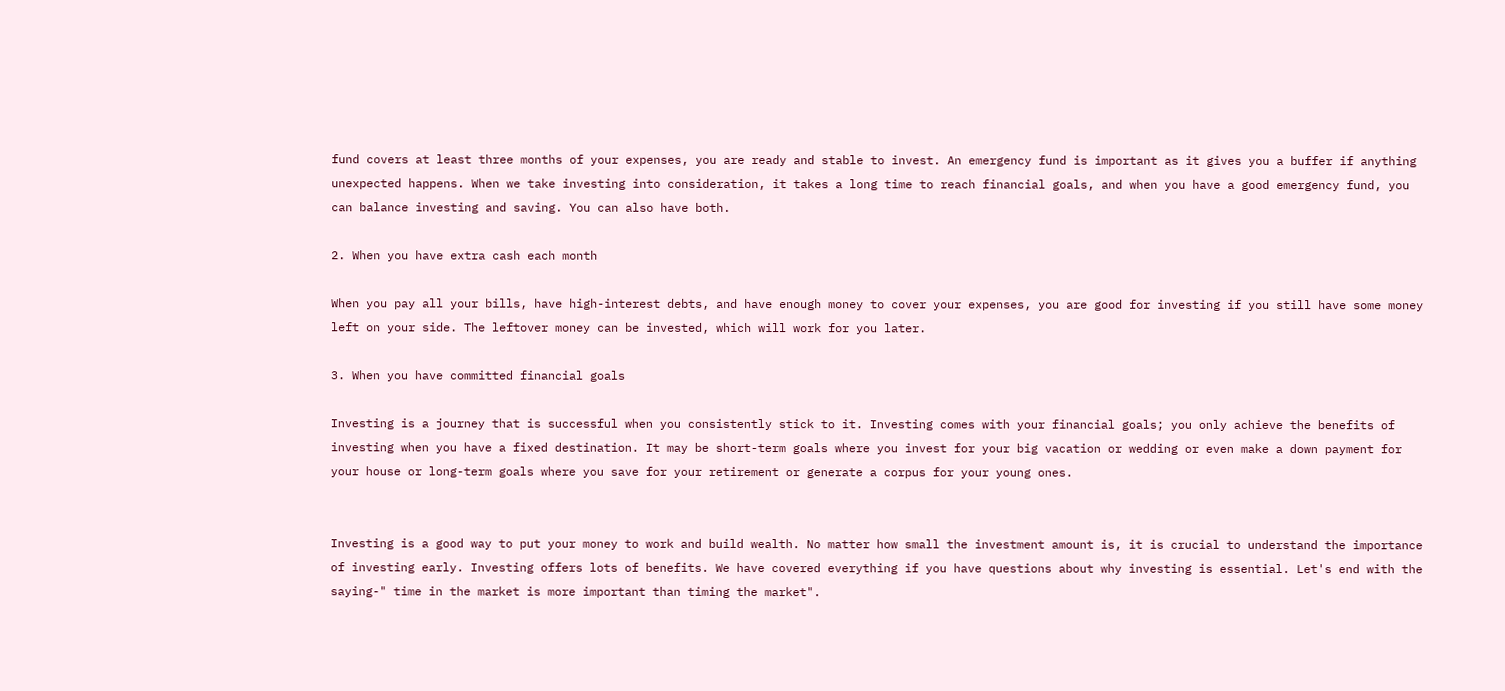fund covers at least three months of your expenses, you are ready and stable to invest. An emergency fund is important as it gives you a buffer if anything unexpected happens. When we take investing into consideration, it takes a long time to reach financial goals, and when you have a good emergency fund, you can balance investing and saving. You can also have both.

2. When you have extra cash each month

When you pay all your bills, have high-interest debts, and have enough money to cover your expenses, you are good for investing if you still have some money left on your side. The leftover money can be invested, which will work for you later.

3. When you have committed financial goals

Investing is a journey that is successful when you consistently stick to it. Investing comes with your financial goals; you only achieve the benefits of investing when you have a fixed destination. It may be short-term goals where you invest for your big vacation or wedding or even make a down payment for your house or long-term goals where you save for your retirement or generate a corpus for your young ones.


Investing is a good way to put your money to work and build wealth. No matter how small the investment amount is, it is crucial to understand the importance of investing early. Investing offers lots of benefits. We have covered everything if you have questions about why investing is essential. Let's end with the saying-" time in the market is more important than timing the market".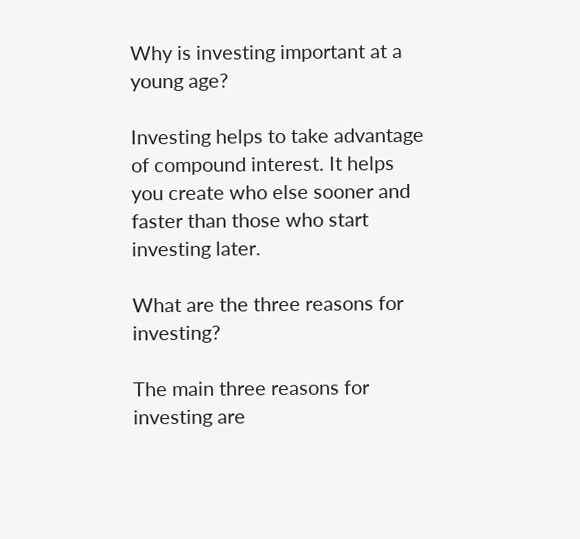Why is investing important at a young age?

Investing helps to take advantage of compound interest. It helps you create who else sooner and faster than those who start investing later.

What are the three reasons for investing?

The main three reasons for investing are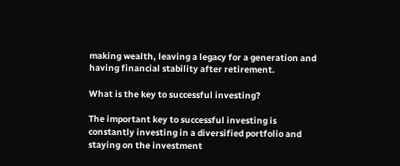making wealth, leaving a legacy for a generation and having financial stability after retirement.

What is the key to successful investing?

The important key to successful investing is constantly investing in a diversified portfolio and staying on the investment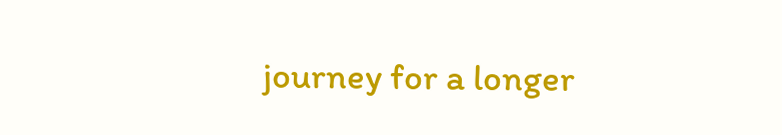journey for a longer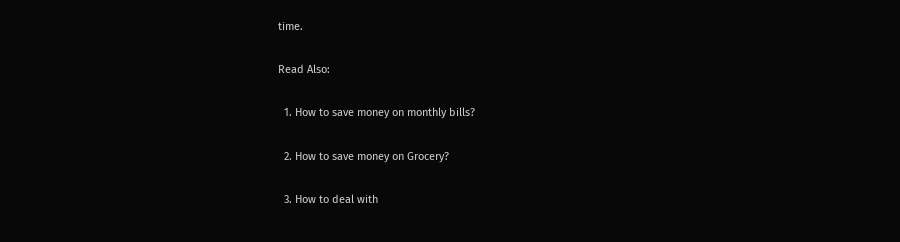time.

Read Also:

  1. How to save money on monthly bills?

  2. How to save money on Grocery?

  3. How to deal with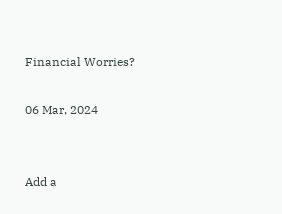Financial Worries?

06 Mar, 2024


Add a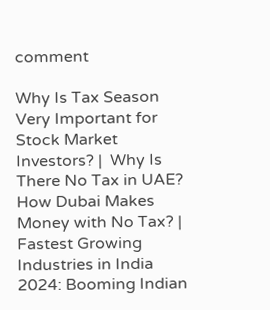comment

Why Is Tax Season Very Important for Stock Market Investors? |  Why Is There No Tax in UAE? How Dubai Makes Money with No Tax? |  Fastest Growing Industries in India 2024: Booming Indian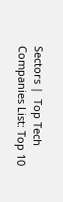Sectors |  Top Tech Companies List: Top 10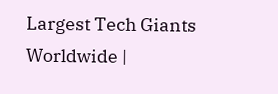Largest Tech Giants Worldwide |